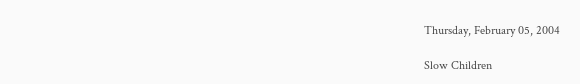Thursday, February 05, 2004

Slow Children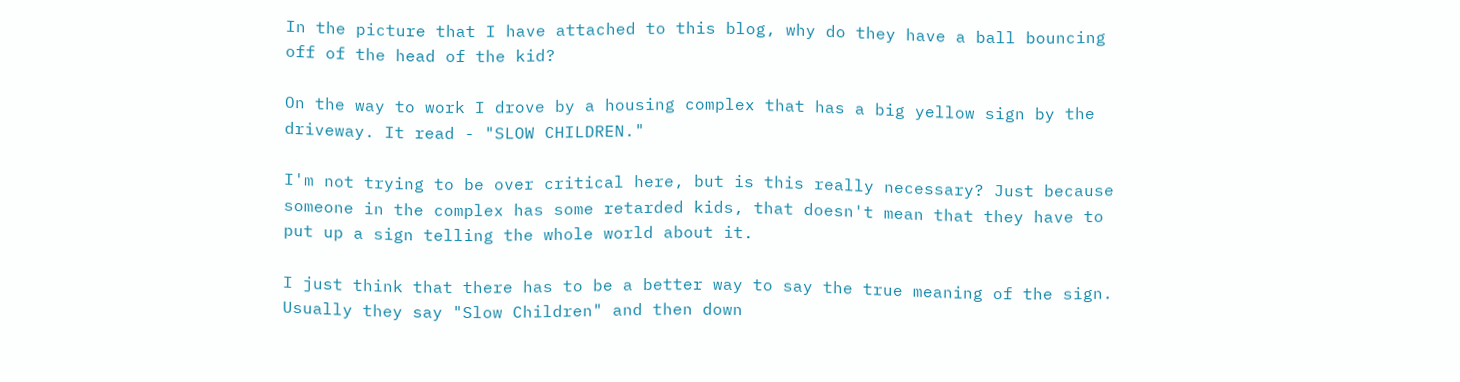In the picture that I have attached to this blog, why do they have a ball bouncing off of the head of the kid?

On the way to work I drove by a housing complex that has a big yellow sign by the driveway. It read - "SLOW CHILDREN."

I'm not trying to be over critical here, but is this really necessary? Just because someone in the complex has some retarded kids, that doesn't mean that they have to put up a sign telling the whole world about it.

I just think that there has to be a better way to say the true meaning of the sign. Usually they say "Slow Children" and then down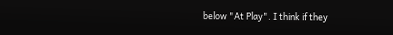below "At Play". I think if they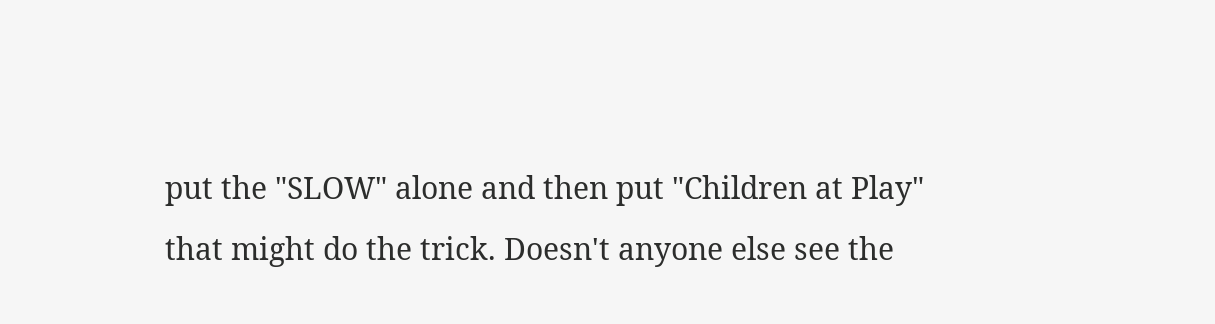put the "SLOW" alone and then put "Children at Play" that might do the trick. Doesn't anyone else see the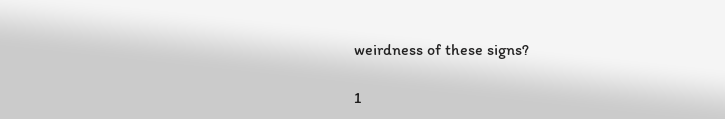weirdness of these signs?

1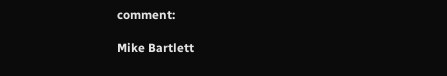comment:

Mike Bartlett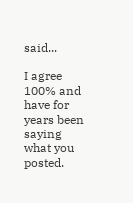said...

I agree 100% and have for years been saying what you posted.